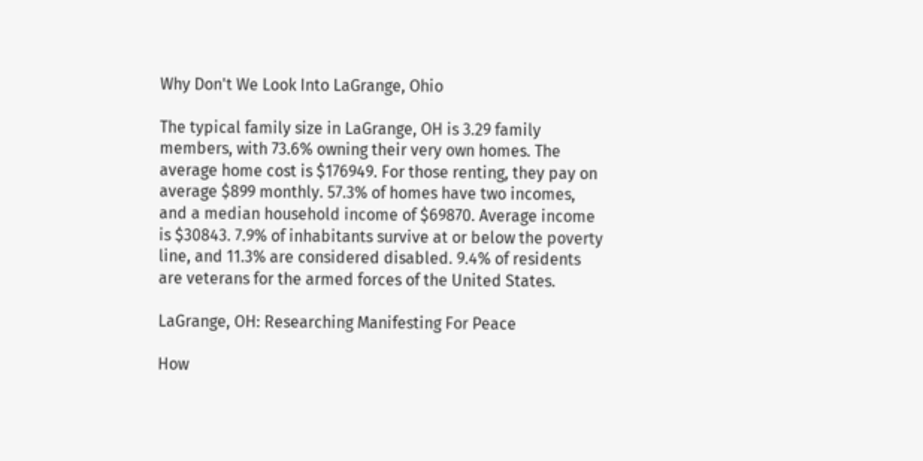Why Don't We Look Into LaGrange, Ohio

The typical family size in LaGrange, OH is 3.29 family members, with 73.6% owning their very own homes. The average home cost is $176949. For those renting, they pay on average $899 monthly. 57.3% of homes have two incomes, and a median household income of $69870. Average income is $30843. 7.9% of inhabitants survive at or below the poverty line, and 11.3% are considered disabled. 9.4% of residents are veterans for the armed forces of the United States.

LaGrange, OH: Researching Manifesting For Peace

How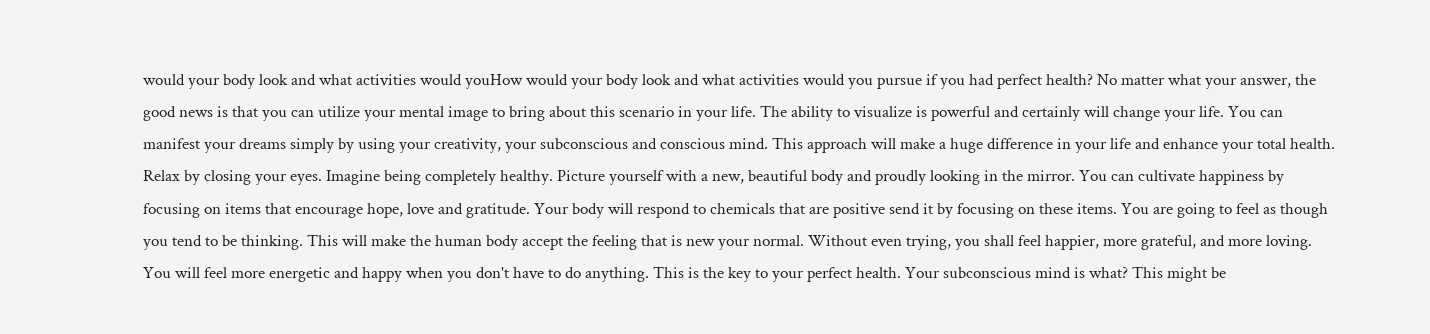would your body look and what activities would youHow would your body look and what activities would you pursue if you had perfect health? No matter what your answer, the good news is that you can utilize your mental image to bring about this scenario in your life. The ability to visualize is powerful and certainly will change your life. You can manifest your dreams simply by using your creativity, your subconscious and conscious mind. This approach will make a huge difference in your life and enhance your total health. Relax by closing your eyes. Imagine being completely healthy. Picture yourself with a new, beautiful body and proudly looking in the mirror. You can cultivate happiness by focusing on items that encourage hope, love and gratitude. Your body will respond to chemicals that are positive send it by focusing on these items. You are going to feel as though you tend to be thinking. This will make the human body accept the feeling that is new your normal. Without even trying, you shall feel happier, more grateful, and more loving. You will feel more energetic and happy when you don't have to do anything. This is the key to your perfect health. Your subconscious mind is what? This might be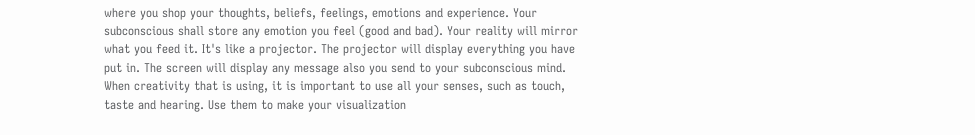where you shop your thoughts, beliefs, feelings, emotions and experience. Your subconscious shall store any emotion you feel (good and bad). Your reality will mirror what you feed it. It's like a projector. The projector will display everything you have put in. The screen will display any message also you send to your subconscious mind. When creativity that is using, it is important to use all your senses, such as touch, taste and hearing. Use them to make your visualization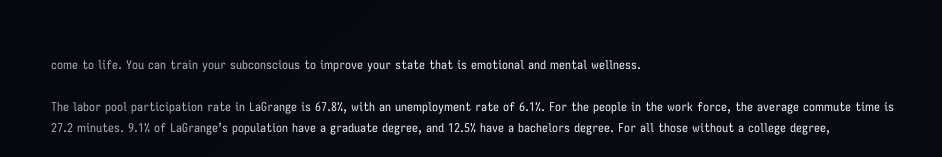come to life. You can train your subconscious to improve your state that is emotional and mental wellness.

The labor pool participation rate in LaGrange is 67.8%, with an unemployment rate of 6.1%. For the people in the work force, the average commute time is 27.2 minutes. 9.1% of LaGrange’s population have a graduate degree, and 12.5% have a bachelors degree. For all those without a college degree,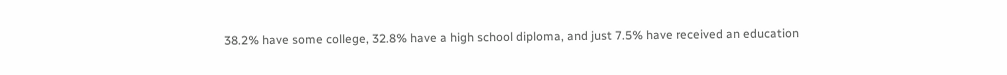38.2% have some college, 32.8% have a high school diploma, and just 7.5% have received an education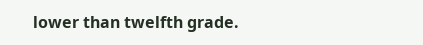lower than twelfth grade.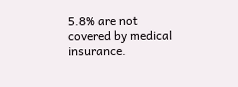5.8% are not covered by medical insurance.